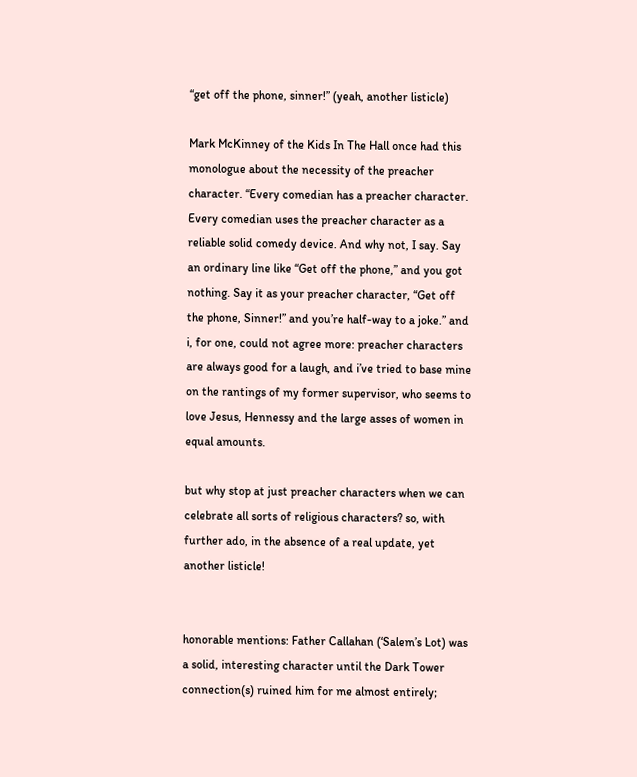“get off the phone, sinner!” (yeah, another listicle)

Mark McKinney of the Kids In The Hall once had this monologue about the necessity of the preacher character. “Every comedian has a preacher character. Every comedian uses the preacher character as a reliable solid comedy device. And why not, I say. Say an ordinary line like “Get off the phone,” and you got nothing. Say it as your preacher character, “Get off the phone, Sinner!” and you’re half-way to a joke.” and i, for one, could not agree more: preacher characters are always good for a laugh, and i’ve tried to base mine on the rantings of my former supervisor, who seems to love Jesus, Hennessy and the large asses of women in equal amounts.

but why stop at just preacher characters when we can celebrate all sorts of religious characters? so, with further ado, in the absence of a real update, yet another listicle!


honorable mentions: Father Callahan (‘Salem’s Lot) was a solid, interesting character until the Dark Tower connection(s) ruined him for me almost entirely;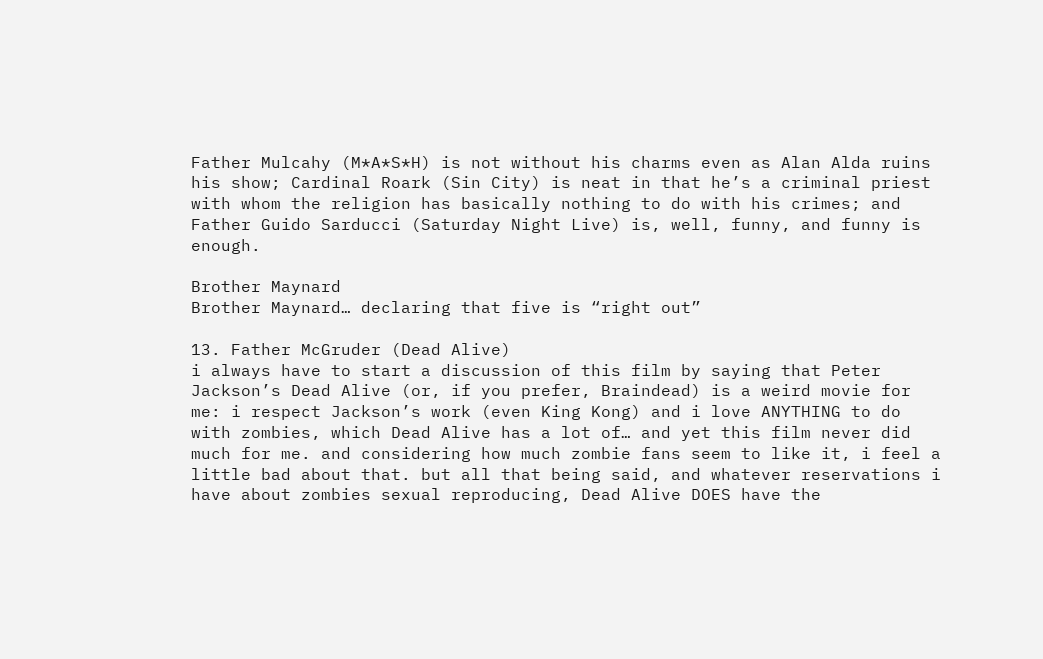Father Mulcahy (M*A*S*H) is not without his charms even as Alan Alda ruins his show; Cardinal Roark (Sin City) is neat in that he’s a criminal priest with whom the religion has basically nothing to do with his crimes; and Father Guido Sarducci (Saturday Night Live) is, well, funny, and funny is enough.

Brother Maynard
Brother Maynard… declaring that five is “right out”

13. Father McGruder (Dead Alive)
i always have to start a discussion of this film by saying that Peter Jackson’s Dead Alive (or, if you prefer, Braindead) is a weird movie for me: i respect Jackson’s work (even King Kong) and i love ANYTHING to do with zombies, which Dead Alive has a lot of… and yet this film never did much for me. and considering how much zombie fans seem to like it, i feel a little bad about that. but all that being said, and whatever reservations i have about zombies sexual reproducing, Dead Alive DOES have the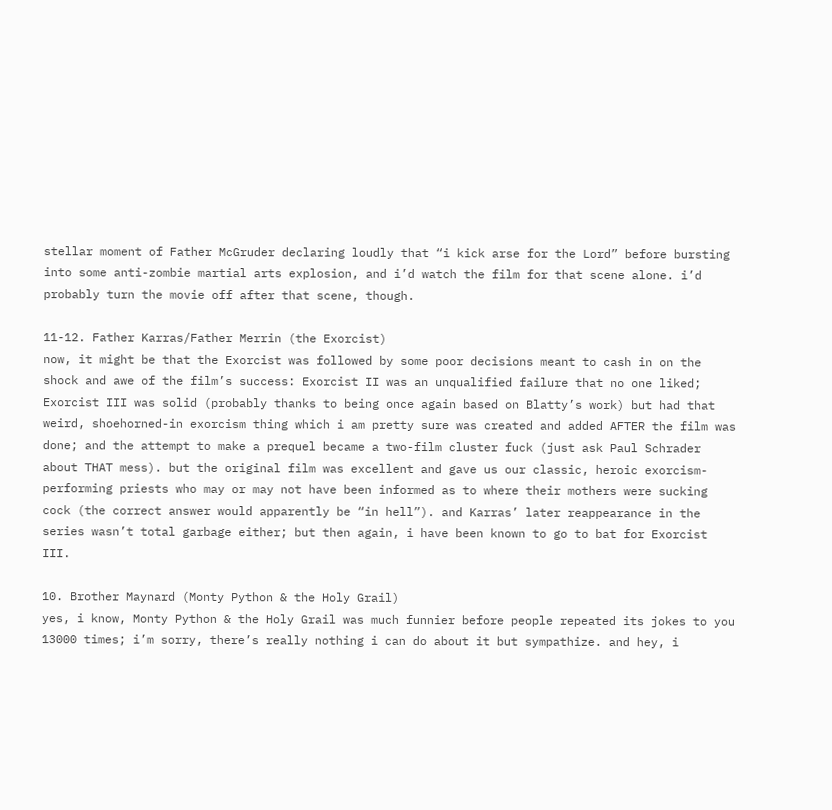stellar moment of Father McGruder declaring loudly that “i kick arse for the Lord” before bursting into some anti-zombie martial arts explosion, and i’d watch the film for that scene alone. i’d probably turn the movie off after that scene, though.

11-12. Father Karras/Father Merrin (the Exorcist)
now, it might be that the Exorcist was followed by some poor decisions meant to cash in on the shock and awe of the film’s success: Exorcist II was an unqualified failure that no one liked; Exorcist III was solid (probably thanks to being once again based on Blatty’s work) but had that weird, shoehorned-in exorcism thing which i am pretty sure was created and added AFTER the film was done; and the attempt to make a prequel became a two-film cluster fuck (just ask Paul Schrader about THAT mess). but the original film was excellent and gave us our classic, heroic exorcism-performing priests who may or may not have been informed as to where their mothers were sucking cock (the correct answer would apparently be “in hell”). and Karras’ later reappearance in the series wasn’t total garbage either; but then again, i have been known to go to bat for Exorcist III.

10. Brother Maynard (Monty Python & the Holy Grail)
yes, i know, Monty Python & the Holy Grail was much funnier before people repeated its jokes to you 13000 times; i’m sorry, there’s really nothing i can do about it but sympathize. and hey, i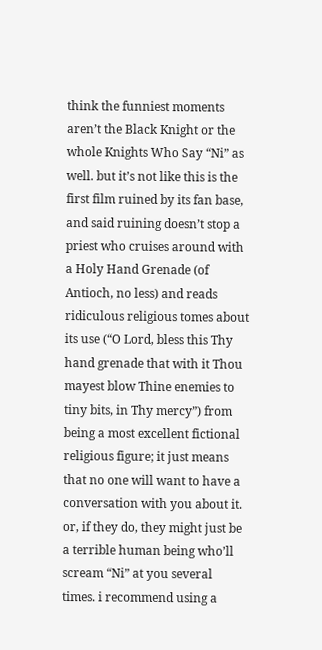think the funniest moments aren’t the Black Knight or the whole Knights Who Say “Ni” as well. but it’s not like this is the first film ruined by its fan base, and said ruining doesn’t stop a priest who cruises around with a Holy Hand Grenade (of Antioch, no less) and reads ridiculous religious tomes about its use (“O Lord, bless this Thy hand grenade that with it Thou mayest blow Thine enemies to tiny bits, in Thy mercy”) from being a most excellent fictional religious figure; it just means that no one will want to have a conversation with you about it. or, if they do, they might just be a terrible human being who’ll scream “Ni” at you several times. i recommend using a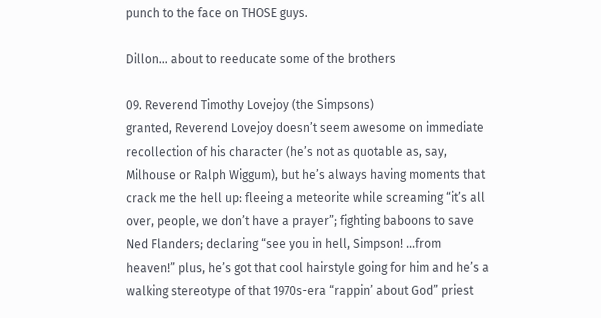punch to the face on THOSE guys.

Dillon… about to reeducate some of the brothers

09. Reverend Timothy Lovejoy (the Simpsons)
granted, Reverend Lovejoy doesn’t seem awesome on immediate recollection of his character (he’s not as quotable as, say, Milhouse or Ralph Wiggum), but he’s always having moments that crack me the hell up: fleeing a meteorite while screaming “it’s all over, people, we don’t have a prayer”; fighting baboons to save Ned Flanders; declaring “see you in hell, Simpson! …from heaven!” plus, he’s got that cool hairstyle going for him and he’s a walking stereotype of that 1970s-era “rappin’ about God” priest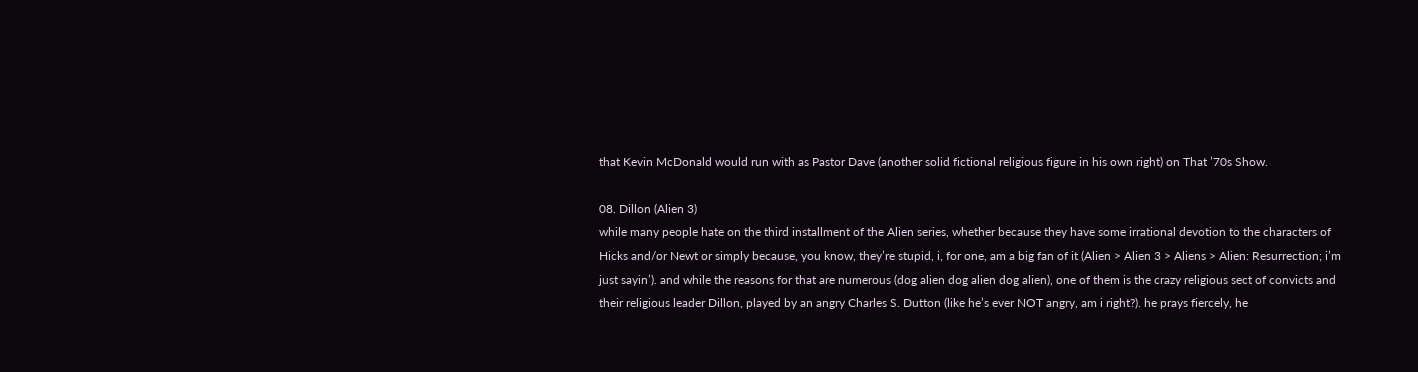that Kevin McDonald would run with as Pastor Dave (another solid fictional religious figure in his own right) on That ’70s Show.

08. Dillon (Alien 3)
while many people hate on the third installment of the Alien series, whether because they have some irrational devotion to the characters of Hicks and/or Newt or simply because, you know, they’re stupid, i, for one, am a big fan of it (Alien > Alien 3 > Aliens > Alien: Resurrection; i’m just sayin’). and while the reasons for that are numerous (dog alien dog alien dog alien), one of them is the crazy religious sect of convicts and their religious leader Dillon, played by an angry Charles S. Dutton (like he’s ever NOT angry, am i right?). he prays fiercely, he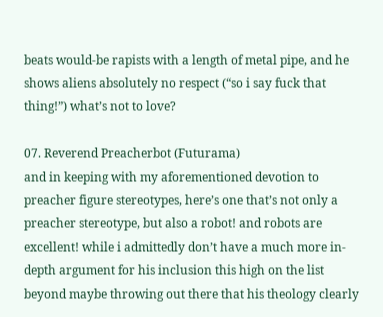beats would-be rapists with a length of metal pipe, and he shows aliens absolutely no respect (“so i say fuck that thing!”) what’s not to love?

07. Reverend Preacherbot (Futurama)
and in keeping with my aforementioned devotion to preacher figure stereotypes, here’s one that’s not only a preacher stereotype, but also a robot! and robots are excellent! while i admittedly don’t have a much more in-depth argument for his inclusion this high on the list beyond maybe throwing out there that his theology clearly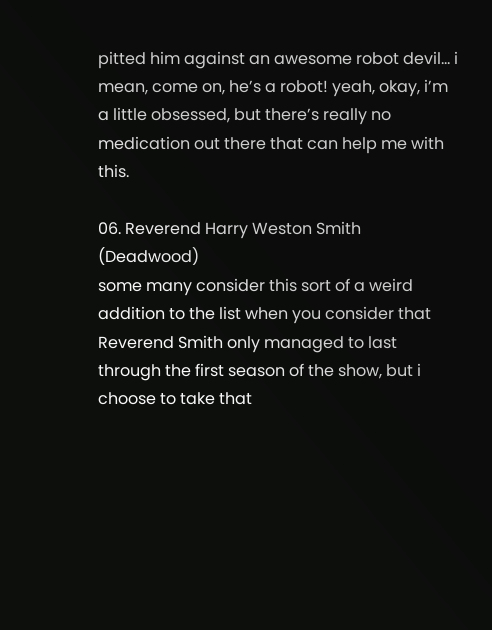pitted him against an awesome robot devil… i mean, come on, he’s a robot! yeah, okay, i’m a little obsessed, but there’s really no medication out there that can help me with this.

06. Reverend Harry Weston Smith (Deadwood)
some many consider this sort of a weird addition to the list when you consider that Reverend Smith only managed to last through the first season of the show, but i choose to take that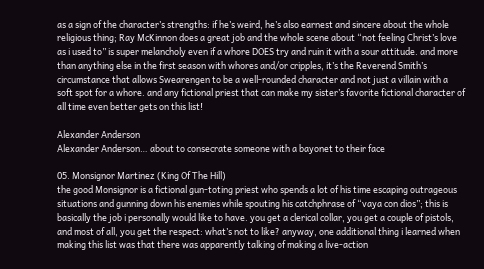as a sign of the character’s strengths: if he’s weird, he’s also earnest and sincere about the whole religious thing; Ray McKinnon does a great job and the whole scene about “not feeling Christ’s love as i used to” is super melancholy even if a whore DOES try and ruin it with a sour attitude. and more than anything else in the first season with whores and/or cripples, it’s the Reverend Smith’s circumstance that allows Swearengen to be a well-rounded character and not just a villain with a soft spot for a whore. and any fictional priest that can make my sister’s favorite fictional character of all time even better gets on this list!

Alexander Anderson
Alexander Anderson… about to consecrate someone with a bayonet to their face

05. Monsignor Martinez (King Of The Hill)
the good Monsignor is a fictional gun-toting priest who spends a lot of his time escaping outrageous situations and gunning down his enemies while spouting his catchphrase of “vaya con dios”; this is basically the job i personally would like to have. you get a clerical collar, you get a couple of pistols, and most of all, you get the respect: what’s not to like? anyway, one additional thing i learned when making this list was that there was apparently talking of making a live-action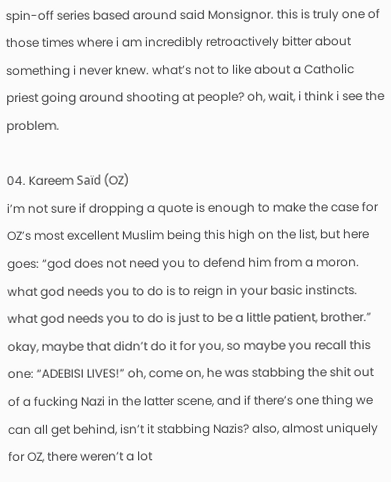spin-off series based around said Monsignor. this is truly one of those times where i am incredibly retroactively bitter about something i never knew. what’s not to like about a Catholic priest going around shooting at people? oh, wait, i think i see the problem.

04. Kareem Saïd (OZ)
i’m not sure if dropping a quote is enough to make the case for OZ’s most excellent Muslim being this high on the list, but here goes: “god does not need you to defend him from a moron. what god needs you to do is to reign in your basic instincts. what god needs you to do is just to be a little patient, brother.” okay, maybe that didn’t do it for you, so maybe you recall this one: “ADEBISI LIVES!” oh, come on, he was stabbing the shit out of a fucking Nazi in the latter scene, and if there’s one thing we can all get behind, isn’t it stabbing Nazis? also, almost uniquely for OZ, there weren’t a lot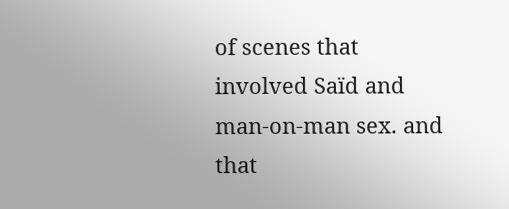of scenes that involved Saïd and man-on-man sex. and that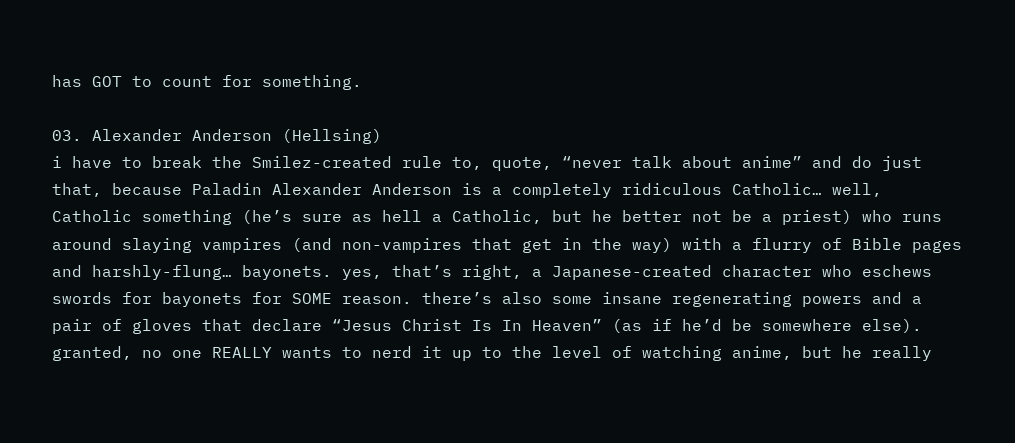has GOT to count for something.

03. Alexander Anderson (Hellsing)
i have to break the Smilez-created rule to, quote, “never talk about anime” and do just that, because Paladin Alexander Anderson is a completely ridiculous Catholic… well, Catholic something (he’s sure as hell a Catholic, but he better not be a priest) who runs around slaying vampires (and non-vampires that get in the way) with a flurry of Bible pages and harshly-flung… bayonets. yes, that’s right, a Japanese-created character who eschews swords for bayonets for SOME reason. there’s also some insane regenerating powers and a pair of gloves that declare “Jesus Christ Is In Heaven” (as if he’d be somewhere else). granted, no one REALLY wants to nerd it up to the level of watching anime, but he really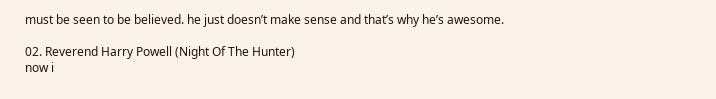must be seen to be believed. he just doesn’t make sense and that’s why he’s awesome.

02. Reverend Harry Powell (Night Of The Hunter)
now i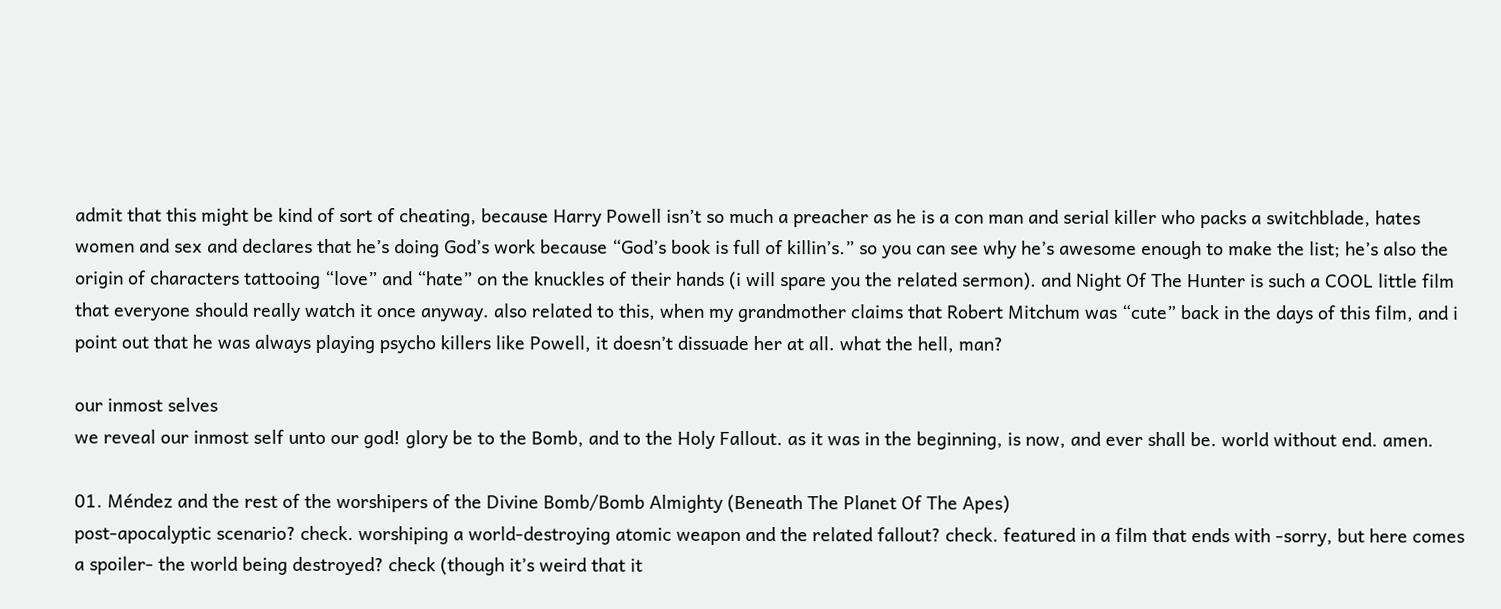admit that this might be kind of sort of cheating, because Harry Powell isn’t so much a preacher as he is a con man and serial killer who packs a switchblade, hates women and sex and declares that he’s doing God’s work because “God’s book is full of killin’s.” so you can see why he’s awesome enough to make the list; he’s also the origin of characters tattooing “love” and “hate” on the knuckles of their hands (i will spare you the related sermon). and Night Of The Hunter is such a COOL little film that everyone should really watch it once anyway. also related to this, when my grandmother claims that Robert Mitchum was “cute” back in the days of this film, and i point out that he was always playing psycho killers like Powell, it doesn’t dissuade her at all. what the hell, man?

our inmost selves
we reveal our inmost self unto our god! glory be to the Bomb, and to the Holy Fallout. as it was in the beginning, is now, and ever shall be. world without end. amen.

01. Méndez and the rest of the worshipers of the Divine Bomb/Bomb Almighty (Beneath The Planet Of The Apes)
post-apocalyptic scenario? check. worshiping a world-destroying atomic weapon and the related fallout? check. featured in a film that ends with -sorry, but here comes a spoiler- the world being destroyed? check (though it’s weird that it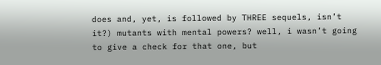does and, yet, is followed by THREE sequels, isn’t it?) mutants with mental powers? well, i wasn’t going to give a check for that one, but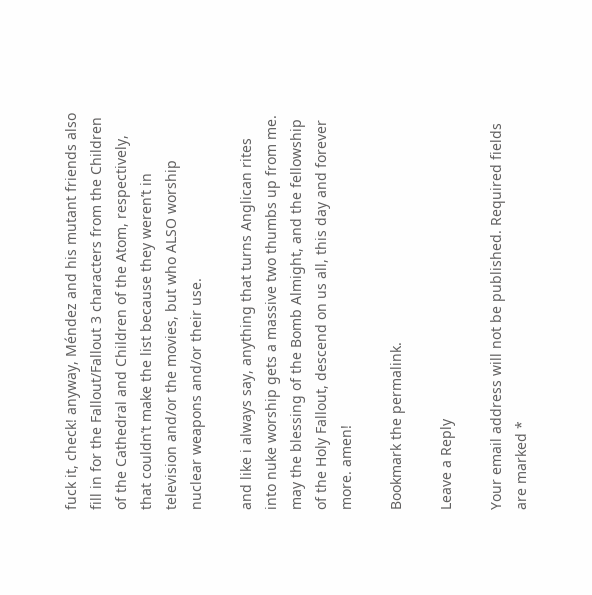fuck it, check! anyway, Méndez and his mutant friends also fill in for the Fallout/Fallout 3 characters from the Children of the Cathedral and Children of the Atom, respectively, that couldn’t make the list because they weren’t in television and/or the movies, but who ALSO worship nuclear weapons and/or their use.

and like i always say, anything that turns Anglican rites into nuke worship gets a massive two thumbs up from me. may the blessing of the Bomb Almight, and the fellowship of the Holy Fallout, descend on us all, this day and forever more. amen!

Bookmark the permalink.

Leave a Reply

Your email address will not be published. Required fields are marked *